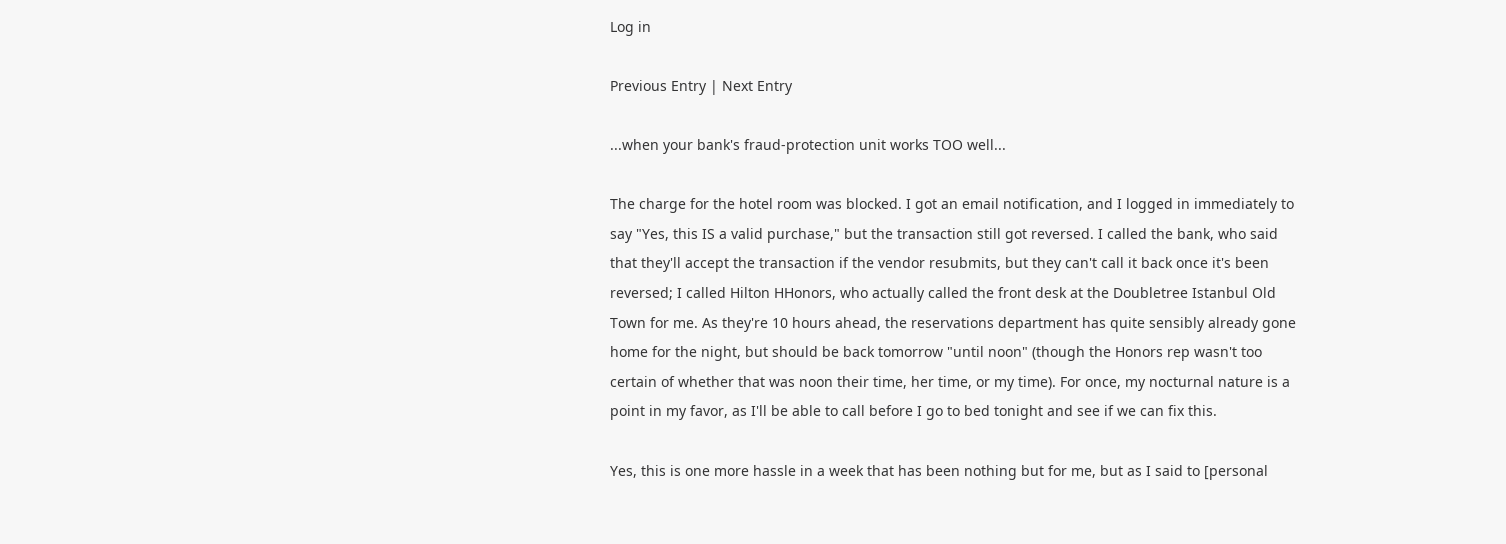Log in

Previous Entry | Next Entry

...when your bank's fraud-protection unit works TOO well...

The charge for the hotel room was blocked. I got an email notification, and I logged in immediately to say "Yes, this IS a valid purchase," but the transaction still got reversed. I called the bank, who said that they'll accept the transaction if the vendor resubmits, but they can't call it back once it's been reversed; I called Hilton HHonors, who actually called the front desk at the Doubletree Istanbul Old Town for me. As they're 10 hours ahead, the reservations department has quite sensibly already gone home for the night, but should be back tomorrow "until noon" (though the Honors rep wasn't too certain of whether that was noon their time, her time, or my time). For once, my nocturnal nature is a point in my favor, as I'll be able to call before I go to bed tonight and see if we can fix this.

Yes, this is one more hassle in a week that has been nothing but for me, but as I said to [personal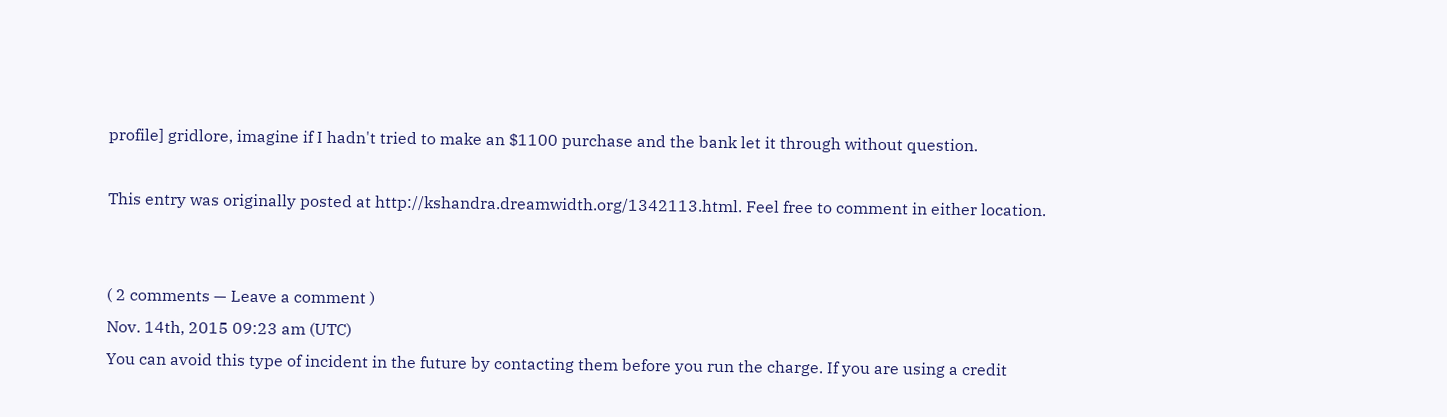profile] gridlore, imagine if I hadn't tried to make an $1100 purchase and the bank let it through without question.

This entry was originally posted at http://kshandra.dreamwidth.org/1342113.html. Feel free to comment in either location.


( 2 comments — Leave a comment )
Nov. 14th, 2015 09:23 am (UTC)
You can avoid this type of incident in the future by contacting them before you run the charge. If you are using a credit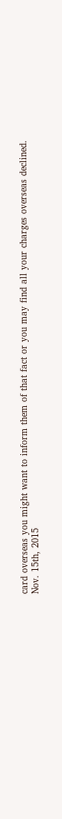card overseas you might want to inform them of that fact or you may find all your charges overseas declined.
Nov. 15th, 2015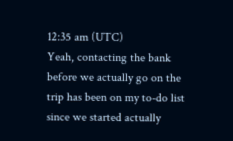12:35 am (UTC)
Yeah, contacting the bank before we actually go on the trip has been on my to-do list since we started actually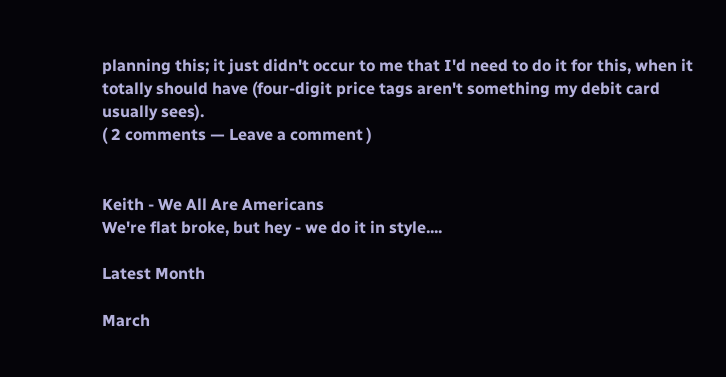planning this; it just didn't occur to me that I'd need to do it for this, when it totally should have (four-digit price tags aren't something my debit card usually sees).
( 2 comments — Leave a comment )


Keith - We All Are Americans
We're flat broke, but hey - we do it in style....

Latest Month

March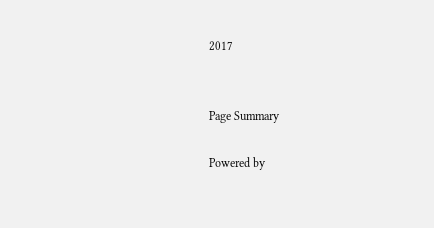2017


Page Summary

Powered by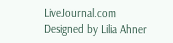LiveJournal.com
Designed by Lilia Ahner